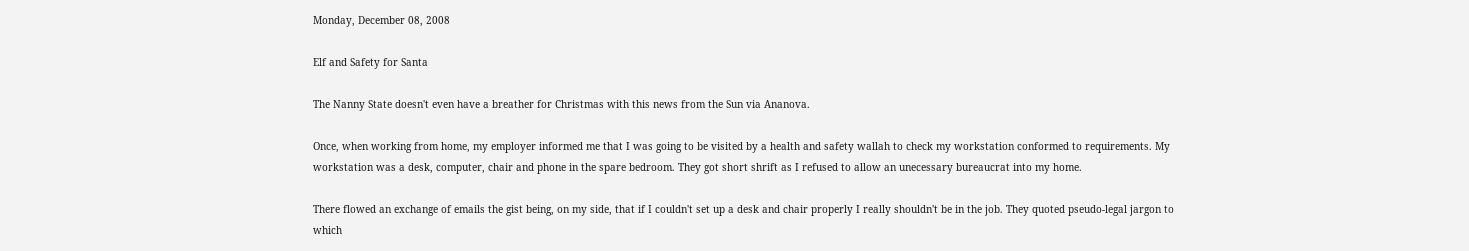Monday, December 08, 2008

Elf and Safety for Santa

The Nanny State doesn't even have a breather for Christmas with this news from the Sun via Ananova.

Once, when working from home, my employer informed me that I was going to be visited by a health and safety wallah to check my workstation conformed to requirements. My workstation was a desk, computer, chair and phone in the spare bedroom. They got short shrift as I refused to allow an unecessary bureaucrat into my home.

There flowed an exchange of emails the gist being, on my side, that if I couldn't set up a desk and chair properly I really shouldn't be in the job. They quoted pseudo-legal jargon to which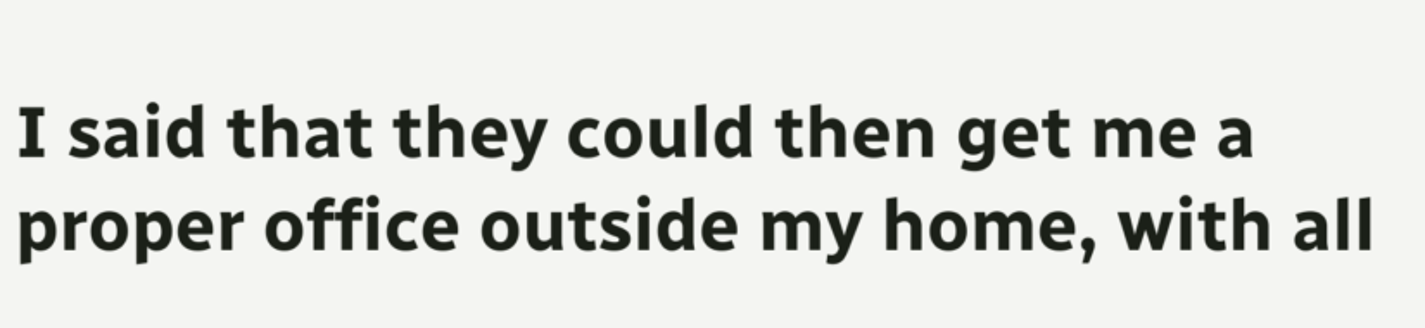I said that they could then get me a proper office outside my home, with all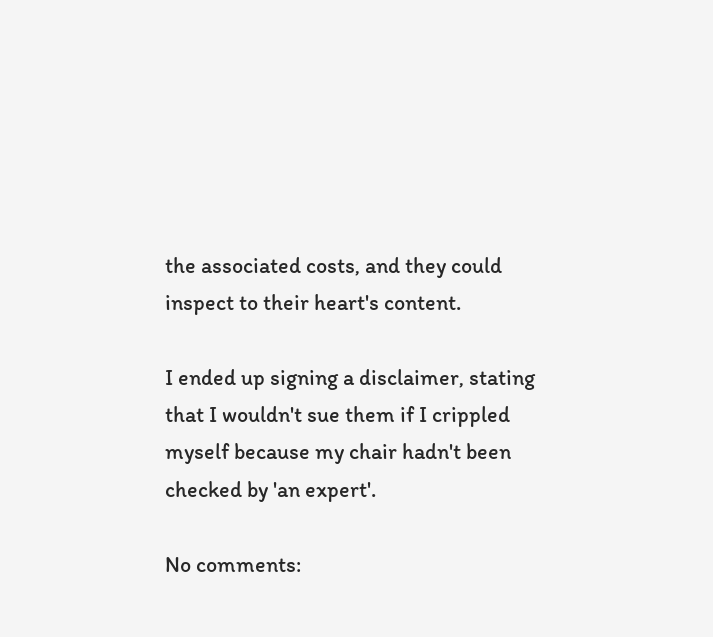the associated costs, and they could inspect to their heart's content.

I ended up signing a disclaimer, stating that I wouldn't sue them if I crippled myself because my chair hadn't been checked by 'an expert'.

No comments: